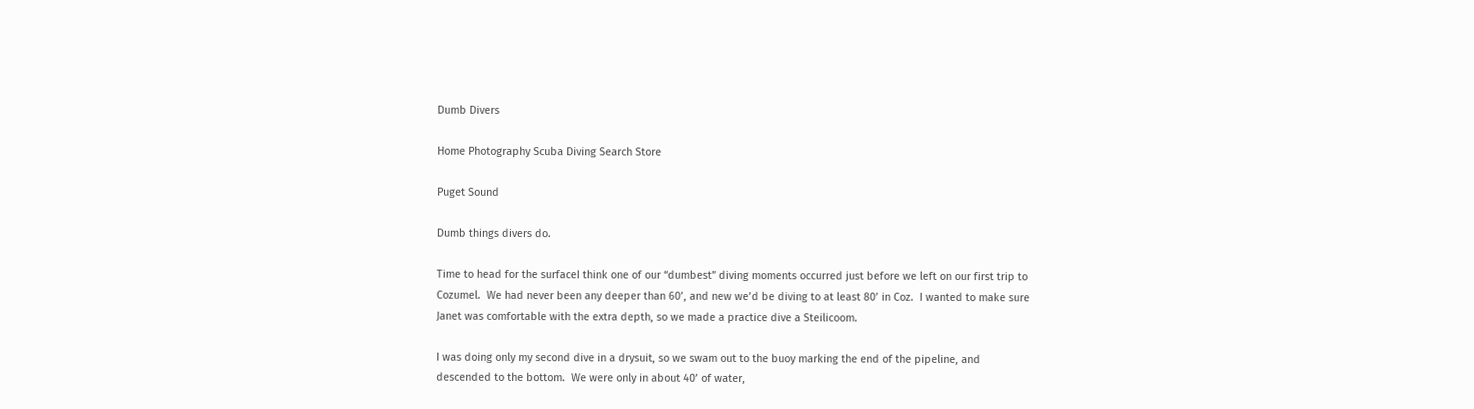Dumb Divers

Home Photography Scuba Diving Search Store

Puget Sound

Dumb things divers do.

Time to head for the surfaceI think one of our “dumbest” diving moments occurred just before we left on our first trip to Cozumel.  We had never been any deeper than 60’, and new we’d be diving to at least 80’ in Coz.  I wanted to make sure Janet was comfortable with the extra depth, so we made a practice dive a Steilicoom.

I was doing only my second dive in a drysuit, so we swam out to the buoy marking the end of the pipeline, and descended to the bottom.  We were only in about 40’ of water,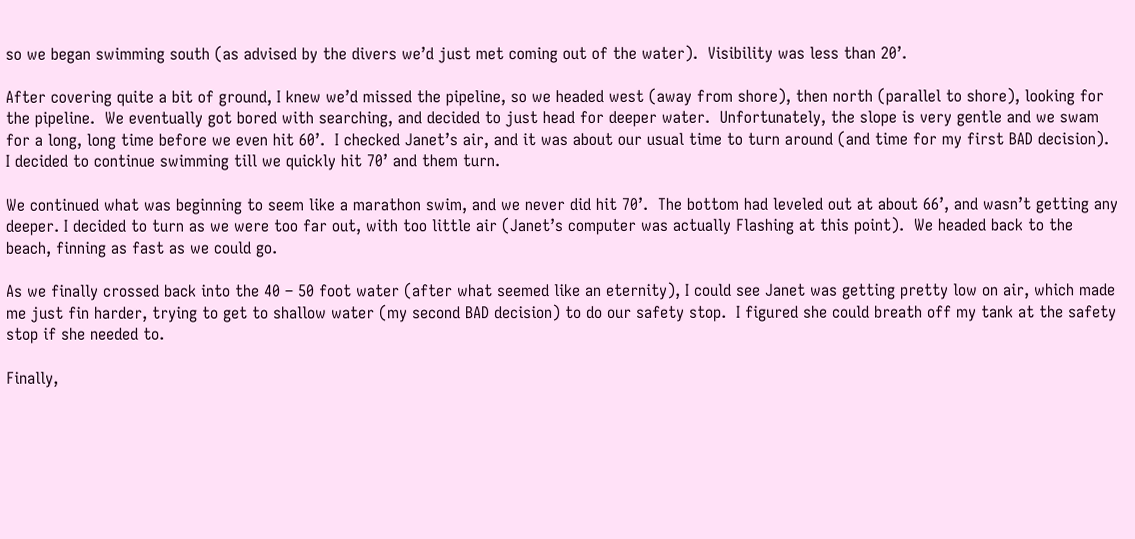so we began swimming south (as advised by the divers we’d just met coming out of the water).  Visibility was less than 20’.

After covering quite a bit of ground, I knew we’d missed the pipeline, so we headed west (away from shore), then north (parallel to shore), looking for the pipeline.  We eventually got bored with searching, and decided to just head for deeper water.  Unfortunately, the slope is very gentle and we swam  for a long, long time before we even hit 60’.  I checked Janet’s air, and it was about our usual time to turn around (and time for my first BAD decision).  I decided to continue swimming till we quickly hit 70’ and them turn.

We continued what was beginning to seem like a marathon swim, and we never did hit 70’.  The bottom had leveled out at about 66’, and wasn’t getting any deeper. I decided to turn as we were too far out, with too little air (Janet’s computer was actually Flashing at this point).  We headed back to the beach, finning as fast as we could go.

As we finally crossed back into the 40 – 50 foot water (after what seemed like an eternity), I could see Janet was getting pretty low on air, which made me just fin harder, trying to get to shallow water (my second BAD decision) to do our safety stop.  I figured she could breath off my tank at the safety stop if she needed to.

Finally,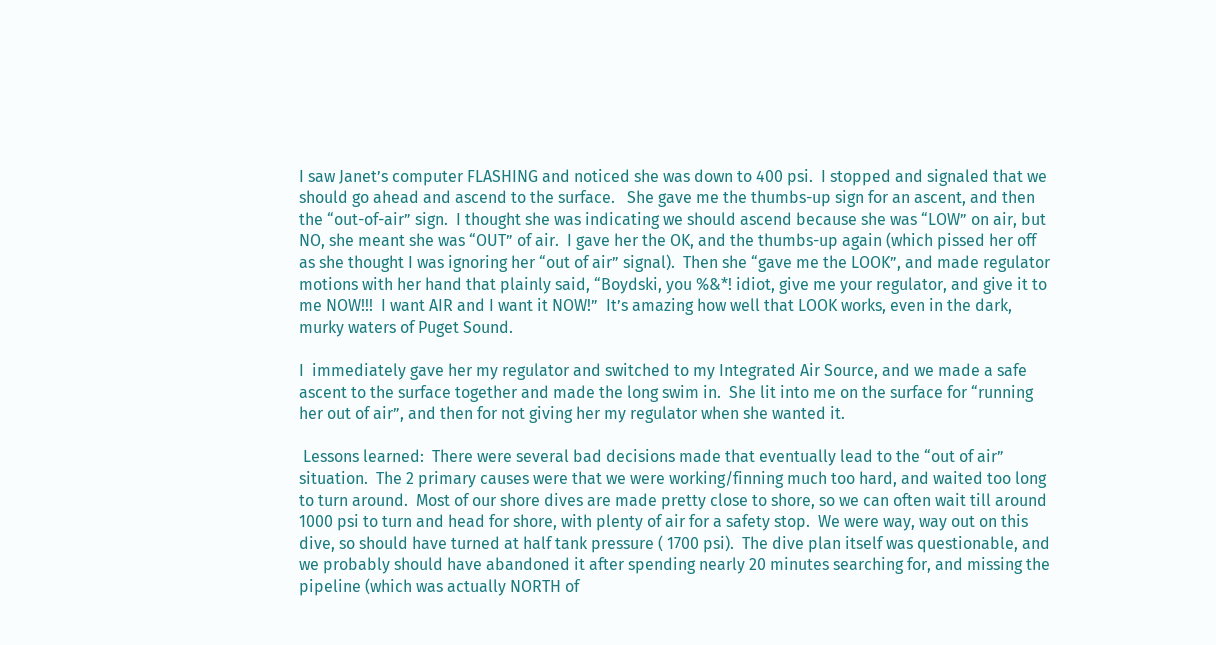I saw Janet’s computer FLASHING and noticed she was down to 400 psi.  I stopped and signaled that we should go ahead and ascend to the surface.   She gave me the thumbs-up sign for an ascent, and then the “out-of-air” sign.  I thought she was indicating we should ascend because she was “LOW” on air, but NO, she meant she was “OUT” of air.  I gave her the OK, and the thumbs-up again (which pissed her off as she thought I was ignoring her “out of air” signal).  Then she “gave me the LOOK”, and made regulator motions with her hand that plainly said, “Boydski, you %&*! idiot, give me your regulator, and give it to me NOW!!!  I want AIR and I want it NOW!”  It’s amazing how well that LOOK works, even in the dark, murky waters of Puget Sound.

I  immediately gave her my regulator and switched to my Integrated Air Source, and we made a safe ascent to the surface together and made the long swim in.  She lit into me on the surface for “running her out of air”, and then for not giving her my regulator when she wanted it.

 Lessons learned:  There were several bad decisions made that eventually lead to the “out of air” situation.  The 2 primary causes were that we were working/finning much too hard, and waited too long to turn around.  Most of our shore dives are made pretty close to shore, so we can often wait till around 1000 psi to turn and head for shore, with plenty of air for a safety stop.  We were way, way out on this dive, so should have turned at half tank pressure ( 1700 psi).  The dive plan itself was questionable, and we probably should have abandoned it after spending nearly 20 minutes searching for, and missing the pipeline (which was actually NORTH of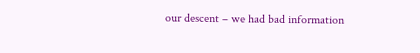our descent – we had bad information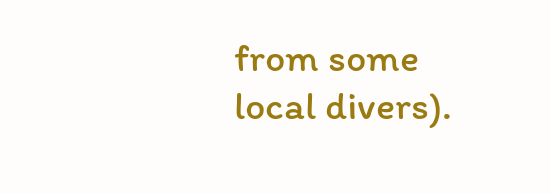from some local divers).